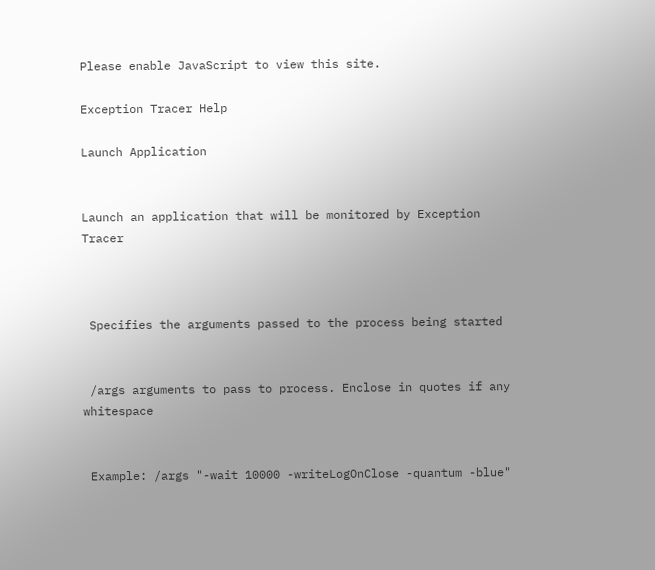Please enable JavaScript to view this site.

Exception Tracer Help

Launch Application


Launch an application that will be monitored by Exception Tracer



 Specifies the arguments passed to the process being started


 /args arguments to pass to process. Enclose in quotes if any whitespace


 Example: /args "-wait 10000 -writeLogOnClose -quantum -blue"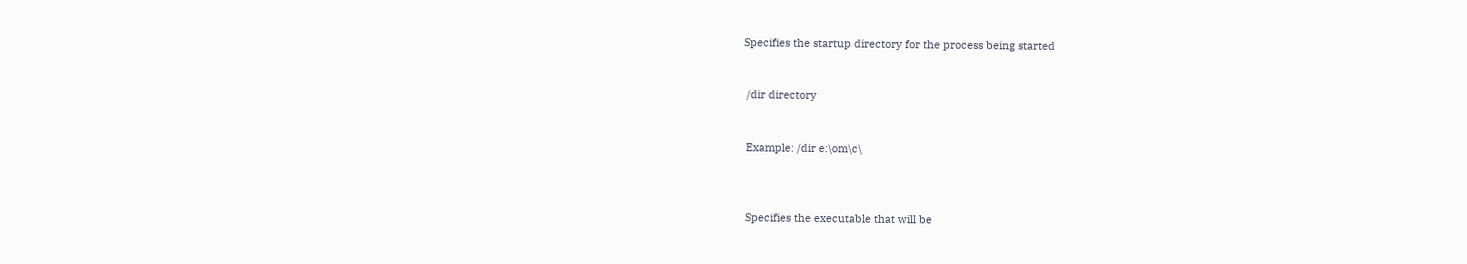Specifies the startup directory for the process being started


 /dir directory


 Example: /dir e:\om\c\



 Specifies the executable that will be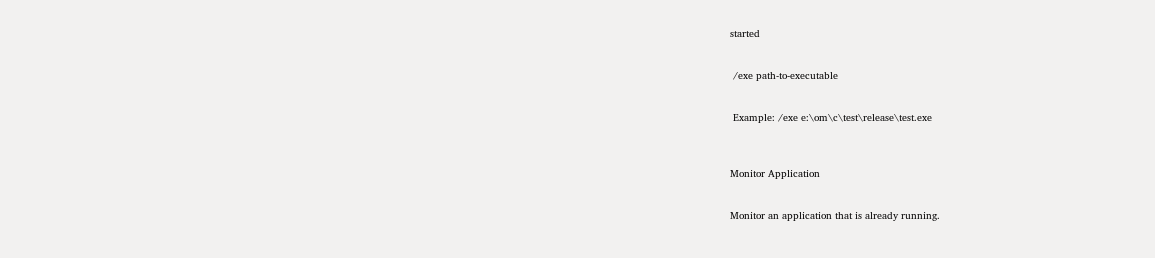started


 /exe path-to-executable


 Example: /exe e:\om\c\test\release\test.exe



Monitor Application


Monitor an application that is already running.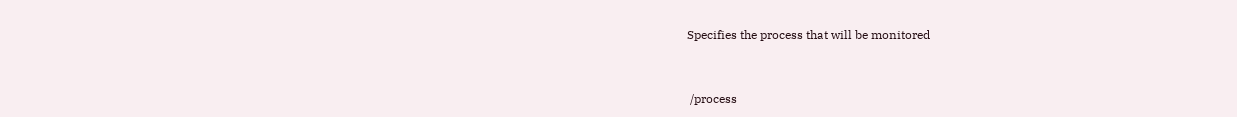Specifies the process that will be monitored


 /process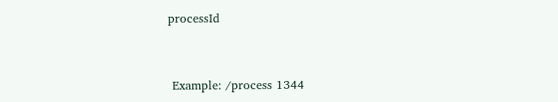processId


 Example: /process 1344